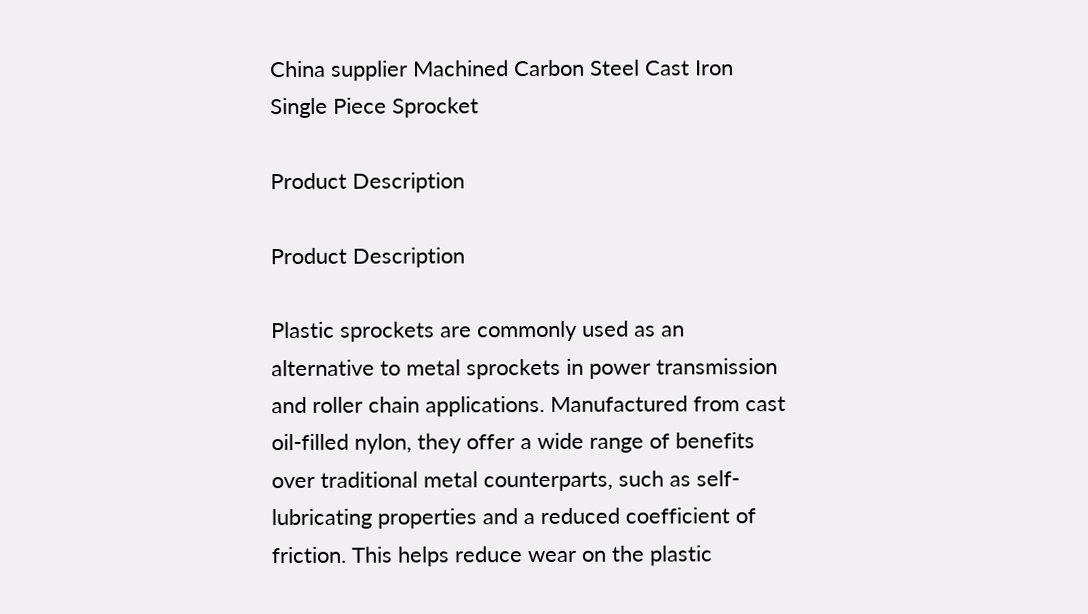China supplier Machined Carbon Steel Cast Iron Single Piece Sprocket

Product Description

Product Description

Plastic sprockets are commonly used as an alternative to metal sprockets in power transmission and roller chain applications. Manufactured from cast oil-filled nylon, they offer a wide range of benefits over traditional metal counterparts, such as self-lubricating properties and a reduced coefficient of friction. This helps reduce wear on the plastic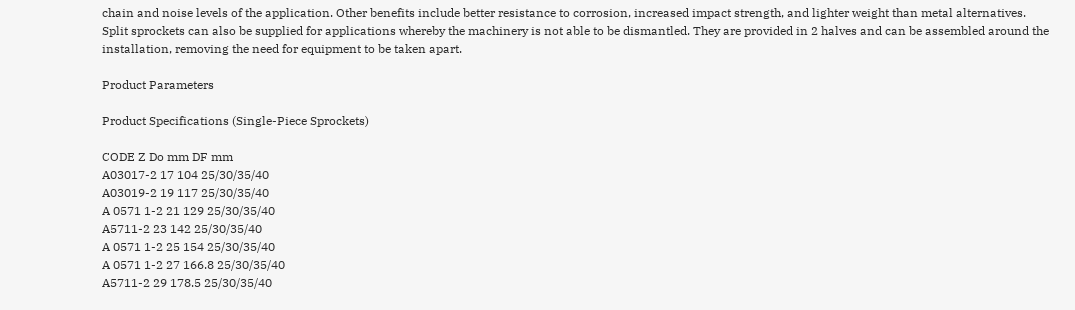chain and noise levels of the application. Other benefits include better resistance to corrosion, increased impact strength, and lighter weight than metal alternatives. Split sprockets can also be supplied for applications whereby the machinery is not able to be dismantled. They are provided in 2 halves and can be assembled around the installation, removing the need for equipment to be taken apart.

Product Parameters

Product Specifications (Single-Piece Sprockets)

CODE Z Do mm DF mm
A03017-2 17 104 25/30/35/40
A03019-2 19 117 25/30/35/40
A 0571 1-2 21 129 25/30/35/40
A5711-2 23 142 25/30/35/40
A 0571 1-2 25 154 25/30/35/40
A 0571 1-2 27 166.8 25/30/35/40
A5711-2 29 178.5 25/30/35/40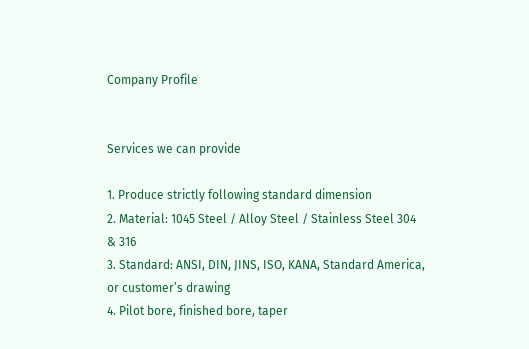Company Profile


Services we can provide

1. Produce strictly following standard dimension
2. Material: 1045 Steel / Alloy Steel / Stainless Steel 304 & 316
3. Standard: ANSI, DIN, JINS, ISO, KANA, Standard America, or customer’s drawing
4. Pilot bore, finished bore, taper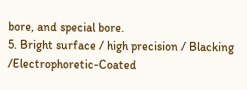bore, and special bore.
5. Bright surface / high precision / Blacking /Electrophoretic-Coated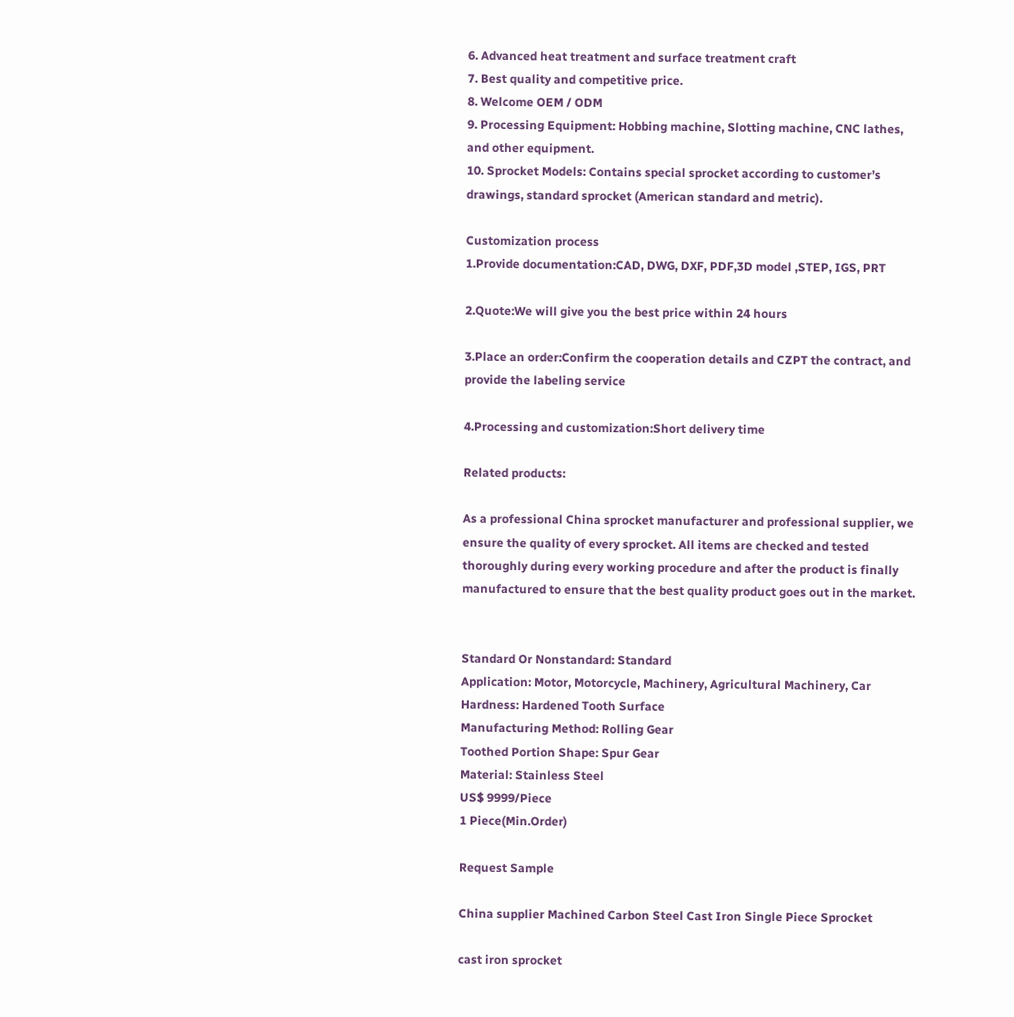6. Advanced heat treatment and surface treatment craft
7. Best quality and competitive price.
8. Welcome OEM / ODM
9. Processing Equipment: Hobbing machine, Slotting machine, CNC lathes, and other equipment.
10. Sprocket Models: Contains special sprocket according to customer’s drawings, standard sprocket (American standard and metric).

Customization process
1.Provide documentation:CAD, DWG, DXF, PDF,3D model ,STEP, IGS, PRT

2.Quote:We will give you the best price within 24 hours

3.Place an order:Confirm the cooperation details and CZPT the contract, and provide the labeling service

4.Processing and customization:Short delivery time

Related products:

As a professional China sprocket manufacturer and professional supplier, we ensure the quality of every sprocket. All items are checked and tested thoroughly during every working procedure and after the product is finally manufactured to ensure that the best quality product goes out in the market.


Standard Or Nonstandard: Standard
Application: Motor, Motorcycle, Machinery, Agricultural Machinery, Car
Hardness: Hardened Tooth Surface
Manufacturing Method: Rolling Gear
Toothed Portion Shape: Spur Gear
Material: Stainless Steel
US$ 9999/Piece
1 Piece(Min.Order)

Request Sample

China supplier Machined Carbon Steel Cast Iron Single Piece Sprocket

cast iron sprocket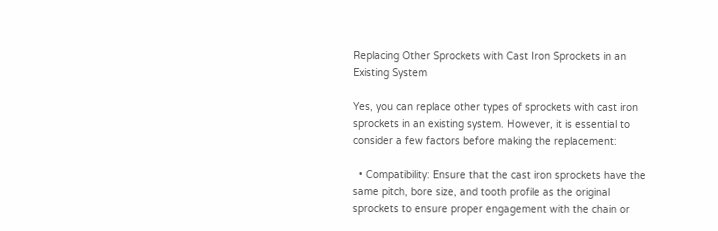Replacing Other Sprockets with Cast Iron Sprockets in an Existing System

Yes, you can replace other types of sprockets with cast iron sprockets in an existing system. However, it is essential to consider a few factors before making the replacement:

  • Compatibility: Ensure that the cast iron sprockets have the same pitch, bore size, and tooth profile as the original sprockets to ensure proper engagement with the chain or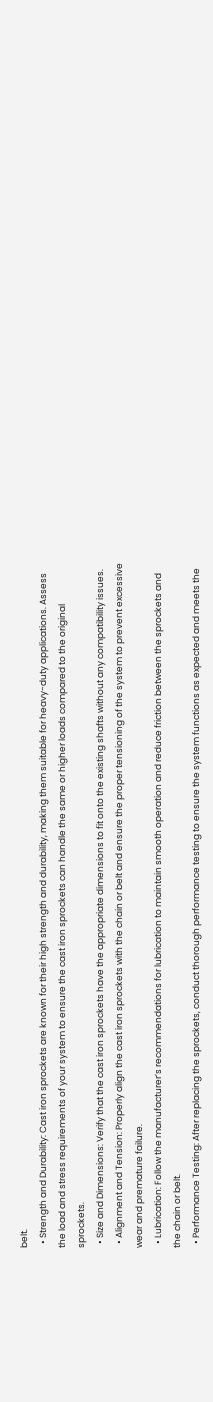belt.
  • Strength and Durability: Cast iron sprockets are known for their high strength and durability, making them suitable for heavy-duty applications. Assess the load and stress requirements of your system to ensure the cast iron sprockets can handle the same or higher loads compared to the original sprockets.
  • Size and Dimensions: Verify that the cast iron sprockets have the appropriate dimensions to fit onto the existing shafts without any compatibility issues.
  • Alignment and Tension: Properly align the cast iron sprockets with the chain or belt and ensure the proper tensioning of the system to prevent excessive wear and premature failure.
  • Lubrication: Follow the manufacturer’s recommendations for lubrication to maintain smooth operation and reduce friction between the sprockets and the chain or belt.
  • Performance Testing: After replacing the sprockets, conduct thorough performance testing to ensure the system functions as expected and meets the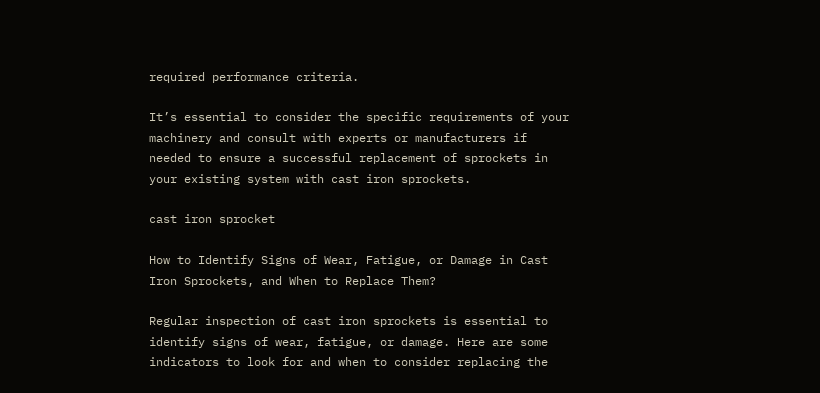required performance criteria.

It’s essential to consider the specific requirements of your machinery and consult with experts or manufacturers if needed to ensure a successful replacement of sprockets in your existing system with cast iron sprockets.

cast iron sprocket

How to Identify Signs of Wear, Fatigue, or Damage in Cast Iron Sprockets, and When to Replace Them?

Regular inspection of cast iron sprockets is essential to identify signs of wear, fatigue, or damage. Here are some indicators to look for and when to consider replacing the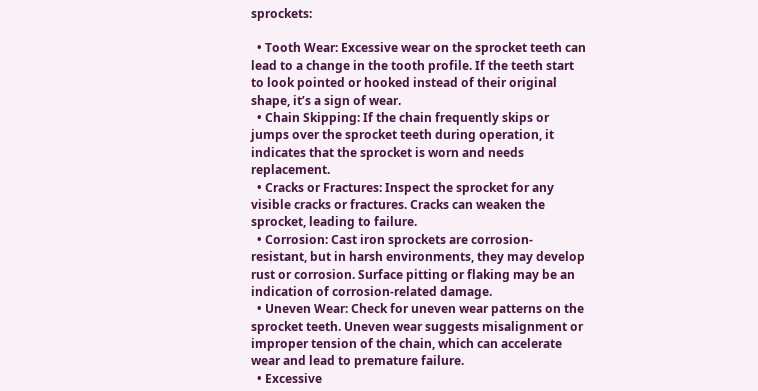sprockets:

  • Tooth Wear: Excessive wear on the sprocket teeth can lead to a change in the tooth profile. If the teeth start to look pointed or hooked instead of their original shape, it’s a sign of wear.
  • Chain Skipping: If the chain frequently skips or jumps over the sprocket teeth during operation, it indicates that the sprocket is worn and needs replacement.
  • Cracks or Fractures: Inspect the sprocket for any visible cracks or fractures. Cracks can weaken the sprocket, leading to failure.
  • Corrosion: Cast iron sprockets are corrosion-resistant, but in harsh environments, they may develop rust or corrosion. Surface pitting or flaking may be an indication of corrosion-related damage.
  • Uneven Wear: Check for uneven wear patterns on the sprocket teeth. Uneven wear suggests misalignment or improper tension of the chain, which can accelerate wear and lead to premature failure.
  • Excessive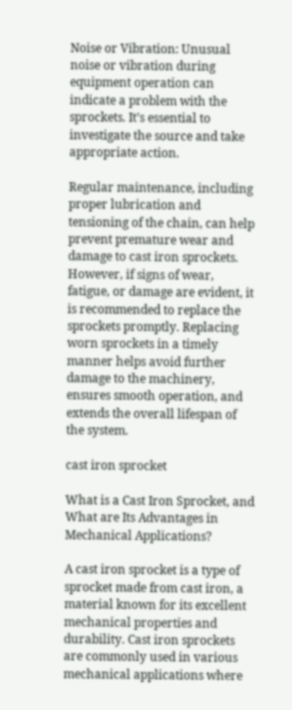Noise or Vibration: Unusual noise or vibration during equipment operation can indicate a problem with the sprockets. It’s essential to investigate the source and take appropriate action.

Regular maintenance, including proper lubrication and tensioning of the chain, can help prevent premature wear and damage to cast iron sprockets. However, if signs of wear, fatigue, or damage are evident, it is recommended to replace the sprockets promptly. Replacing worn sprockets in a timely manner helps avoid further damage to the machinery, ensures smooth operation, and extends the overall lifespan of the system.

cast iron sprocket

What is a Cast Iron Sprocket, and What are Its Advantages in Mechanical Applications?

A cast iron sprocket is a type of sprocket made from cast iron, a material known for its excellent mechanical properties and durability. Cast iron sprockets are commonly used in various mechanical applications where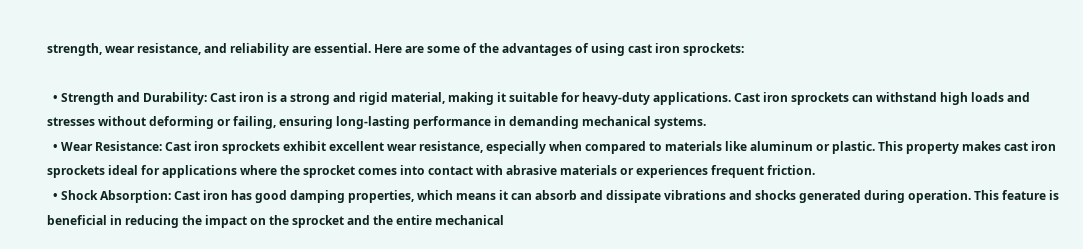strength, wear resistance, and reliability are essential. Here are some of the advantages of using cast iron sprockets:

  • Strength and Durability: Cast iron is a strong and rigid material, making it suitable for heavy-duty applications. Cast iron sprockets can withstand high loads and stresses without deforming or failing, ensuring long-lasting performance in demanding mechanical systems.
  • Wear Resistance: Cast iron sprockets exhibit excellent wear resistance, especially when compared to materials like aluminum or plastic. This property makes cast iron sprockets ideal for applications where the sprocket comes into contact with abrasive materials or experiences frequent friction.
  • Shock Absorption: Cast iron has good damping properties, which means it can absorb and dissipate vibrations and shocks generated during operation. This feature is beneficial in reducing the impact on the sprocket and the entire mechanical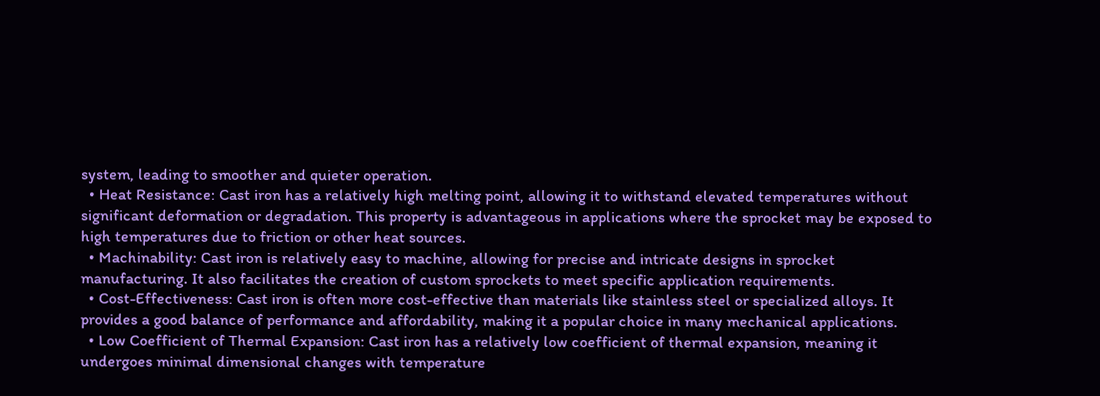system, leading to smoother and quieter operation.
  • Heat Resistance: Cast iron has a relatively high melting point, allowing it to withstand elevated temperatures without significant deformation or degradation. This property is advantageous in applications where the sprocket may be exposed to high temperatures due to friction or other heat sources.
  • Machinability: Cast iron is relatively easy to machine, allowing for precise and intricate designs in sprocket manufacturing. It also facilitates the creation of custom sprockets to meet specific application requirements.
  • Cost-Effectiveness: Cast iron is often more cost-effective than materials like stainless steel or specialized alloys. It provides a good balance of performance and affordability, making it a popular choice in many mechanical applications.
  • Low Coefficient of Thermal Expansion: Cast iron has a relatively low coefficient of thermal expansion, meaning it undergoes minimal dimensional changes with temperature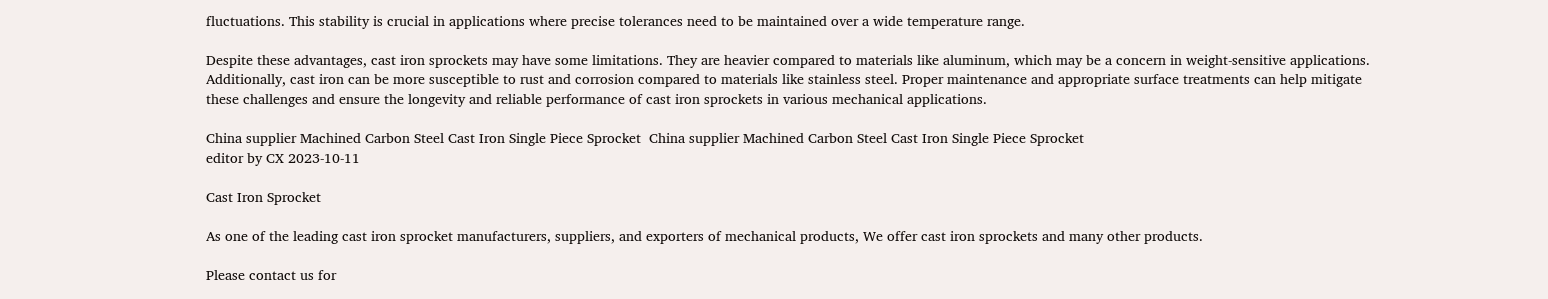fluctuations. This stability is crucial in applications where precise tolerances need to be maintained over a wide temperature range.

Despite these advantages, cast iron sprockets may have some limitations. They are heavier compared to materials like aluminum, which may be a concern in weight-sensitive applications. Additionally, cast iron can be more susceptible to rust and corrosion compared to materials like stainless steel. Proper maintenance and appropriate surface treatments can help mitigate these challenges and ensure the longevity and reliable performance of cast iron sprockets in various mechanical applications.

China supplier Machined Carbon Steel Cast Iron Single Piece Sprocket  China supplier Machined Carbon Steel Cast Iron Single Piece Sprocket
editor by CX 2023-10-11

Cast Iron Sprocket

As one of the leading cast iron sprocket manufacturers, suppliers, and exporters of mechanical products, We offer cast iron sprockets and many other products.

Please contact us for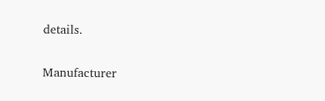details.

Manufacturer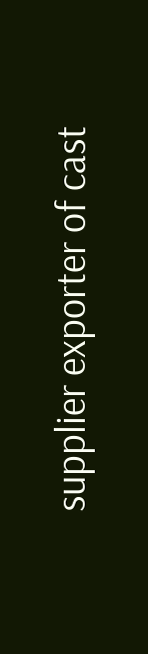supplier exporter of cast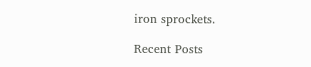iron sprockets.

Recent Posts